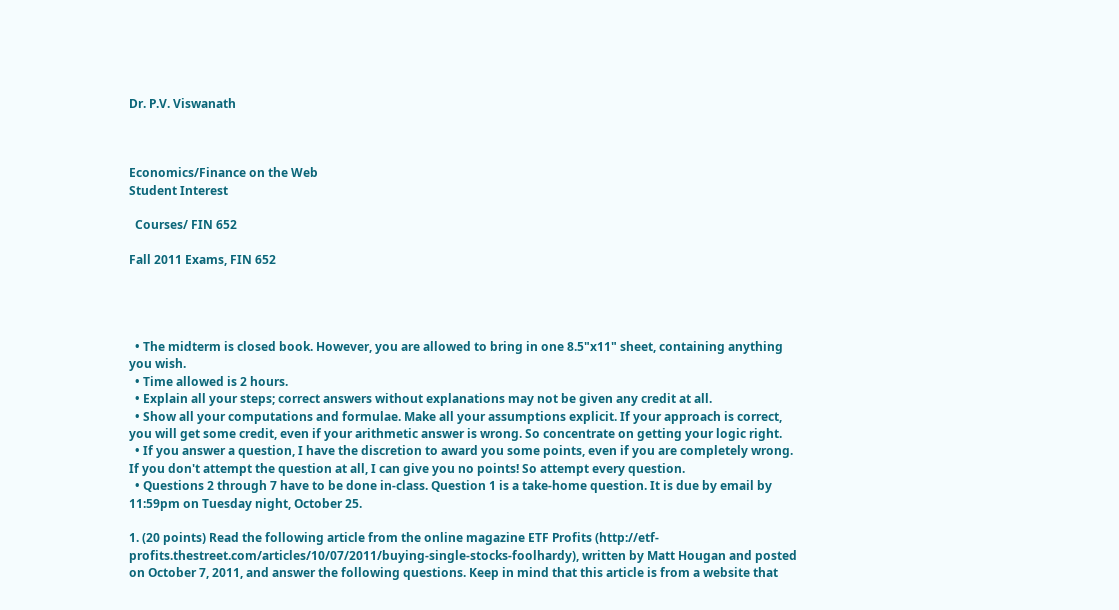Dr. P.V. Viswanath



Economics/Finance on the Web
Student Interest

  Courses/ FIN 652

Fall 2011 Exams, FIN 652




  • The midterm is closed book. However, you are allowed to bring in one 8.5"x11" sheet, containing anything you wish.
  • Time allowed is 2 hours.
  • Explain all your steps; correct answers without explanations may not be given any credit at all.
  • Show all your computations and formulae. Make all your assumptions explicit. If your approach is correct, you will get some credit, even if your arithmetic answer is wrong. So concentrate on getting your logic right.
  • If you answer a question, I have the discretion to award you some points, even if you are completely wrong. If you don't attempt the question at all, I can give you no points! So attempt every question.
  • Questions 2 through 7 have to be done in-class. Question 1 is a take-home question. It is due by email by 11:59pm on Tuesday night, October 25.

1. (20 points) Read the following article from the online magazine ETF Profits (http://etf-profits.thestreet.com/articles/10/07/2011/buying-single-stocks-foolhardy), written by Matt Hougan and posted on October 7, 2011, and answer the following questions. Keep in mind that this article is from a website that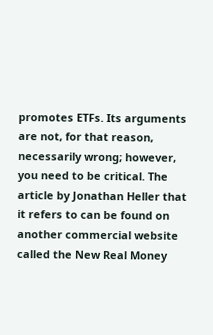promotes ETFs. Its arguments are not, for that reason, necessarily wrong; however, you need to be critical. The article by Jonathan Heller that it refers to can be found on another commercial website called the New Real Money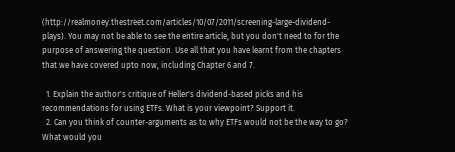(http://realmoney.thestreet.com/articles/10/07/2011/screening-large-dividend-plays). You may not be able to see the entire article, but you don't need to for the purpose of answering the question. Use all that you have learnt from the chapters that we have covered upto now, including Chapter 6 and 7.

  1. Explain the author's critique of Heller's dividend-based picks and his recommendations for using ETFs. What is your viewpoint? Support it.
  2. Can you think of counter-arguments as to why ETFs would not be the way to go? What would you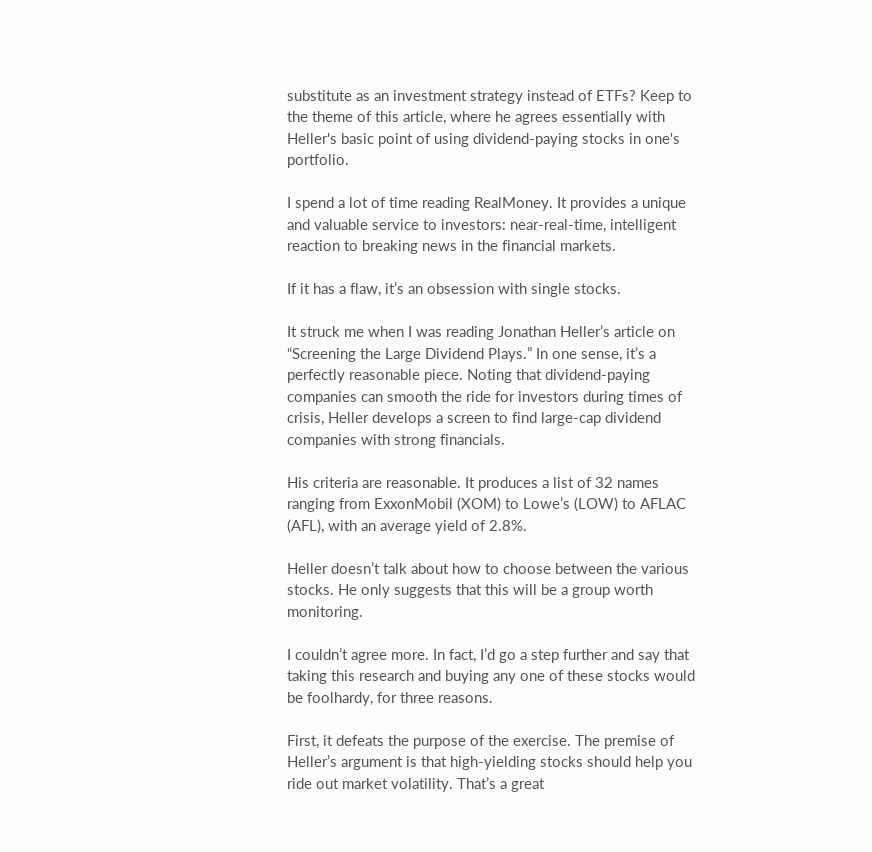substitute as an investment strategy instead of ETFs? Keep to the theme of this article, where he agrees essentially with Heller's basic point of using dividend-paying stocks in one's portfolio.

I spend a lot of time reading RealMoney. It provides a unique and valuable service to investors: near-real-time, intelligent reaction to breaking news in the financial markets.

If it has a flaw, it’s an obsession with single stocks.

It struck me when I was reading Jonathan Heller’s article on “Screening the Large Dividend Plays.” In one sense, it’s a perfectly reasonable piece. Noting that dividend-paying companies can smooth the ride for investors during times of crisis, Heller develops a screen to find large-cap dividend companies with strong financials.

His criteria are reasonable. It produces a list of 32 names ranging from ExxonMobil (XOM) to Lowe’s (LOW) to AFLAC (AFL), with an average yield of 2.8%.

Heller doesn’t talk about how to choose between the various stocks. He only suggests that this will be a group worth monitoring.

I couldn’t agree more. In fact, I’d go a step further and say that taking this research and buying any one of these stocks would be foolhardy, for three reasons.

First, it defeats the purpose of the exercise. The premise of Heller’s argument is that high-yielding stocks should help you ride out market volatility. That’s a great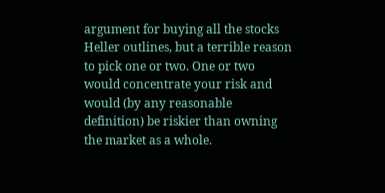argument for buying all the stocks Heller outlines, but a terrible reason to pick one or two. One or two would concentrate your risk and would (by any reasonable definition) be riskier than owning the market as a whole.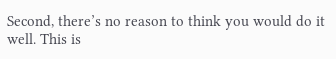Second, there’s no reason to think you would do it well. This is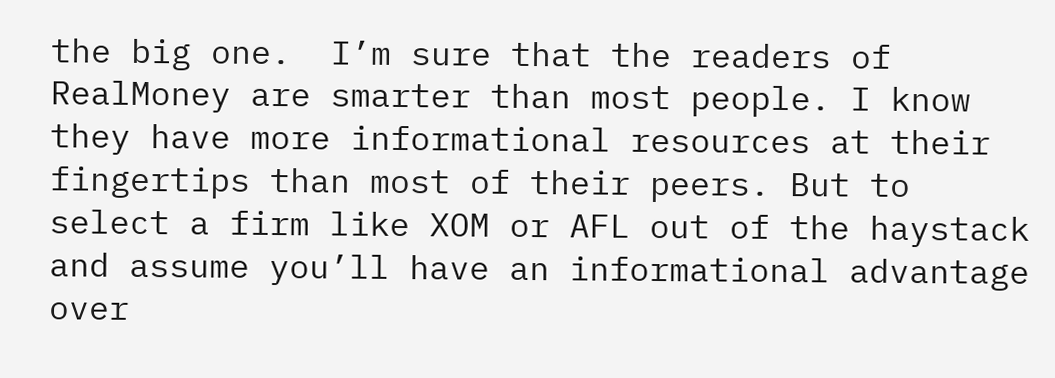the big one.  I’m sure that the readers of RealMoney are smarter than most people. I know they have more informational resources at their fingertips than most of their peers. But to select a firm like XOM or AFL out of the haystack and assume you’ll have an informational advantage over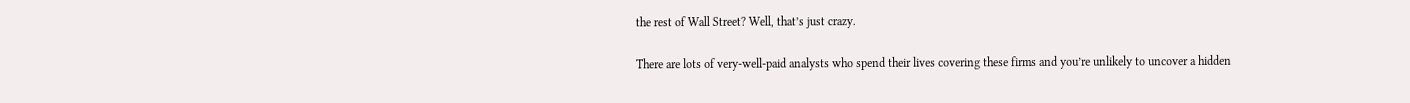the rest of Wall Street? Well, that’s just crazy.

There are lots of very-well-paid analysts who spend their lives covering these firms and you’re unlikely to uncover a hidden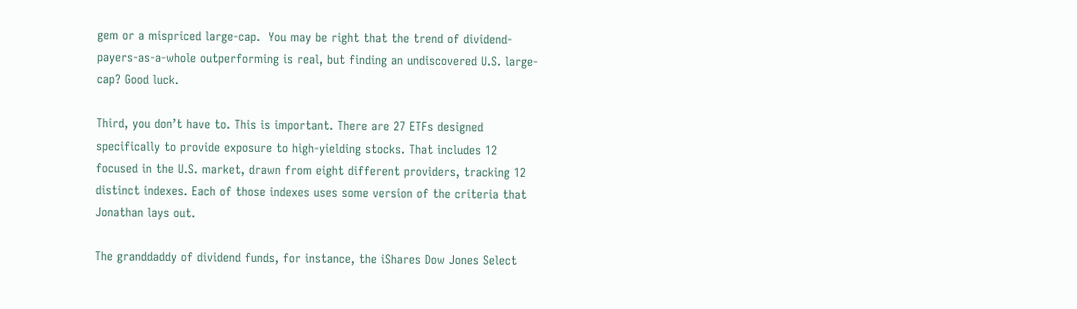gem or a mispriced large-cap.  You may be right that the trend of dividend-payers-as-a-whole outperforming is real, but finding an undiscovered U.S. large-cap? Good luck.

Third, you don’t have to. This is important. There are 27 ETFs designed specifically to provide exposure to high-yielding stocks. That includes 12 focused in the U.S. market, drawn from eight different providers, tracking 12 distinct indexes. Each of those indexes uses some version of the criteria that Jonathan lays out.

The granddaddy of dividend funds, for instance, the iShares Dow Jones Select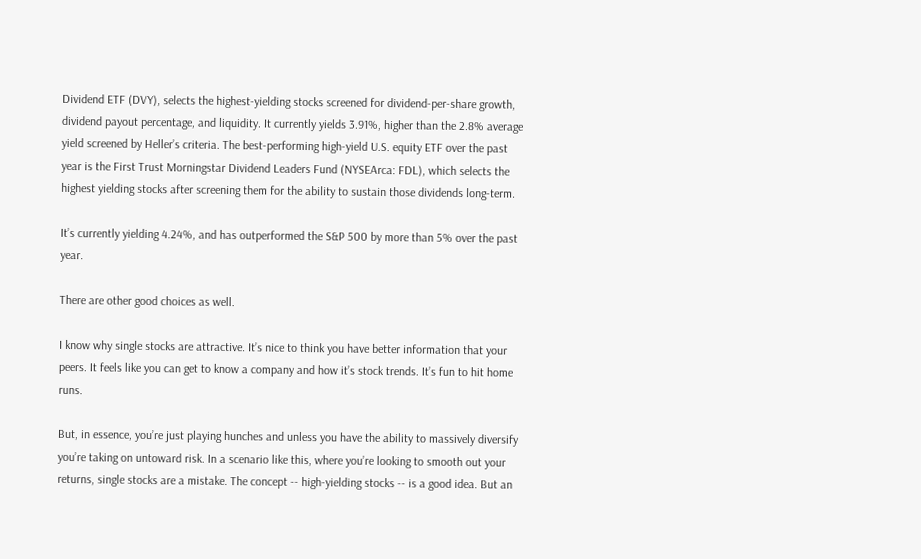Dividend ETF (DVY), selects the highest-yielding stocks screened for dividend-per-share growth, dividend payout percentage, and liquidity. It currently yields 3.91%, higher than the 2.8% average yield screened by Heller’s criteria. The best-performing high-yield U.S. equity ETF over the past year is the First Trust Morningstar Dividend Leaders Fund (NYSEArca: FDL), which selects the highest yielding stocks after screening them for the ability to sustain those dividends long-term.

It’s currently yielding 4.24%, and has outperformed the S&P 500 by more than 5% over the past year.

There are other good choices as well.

I know why single stocks are attractive. It’s nice to think you have better information that your peers. It feels like you can get to know a company and how it’s stock trends. It’s fun to hit home runs.

But, in essence, you’re just playing hunches and unless you have the ability to massively diversify you’re taking on untoward risk. In a scenario like this, where you’re looking to smooth out your returns, single stocks are a mistake. The concept -- high-yielding stocks -- is a good idea. But an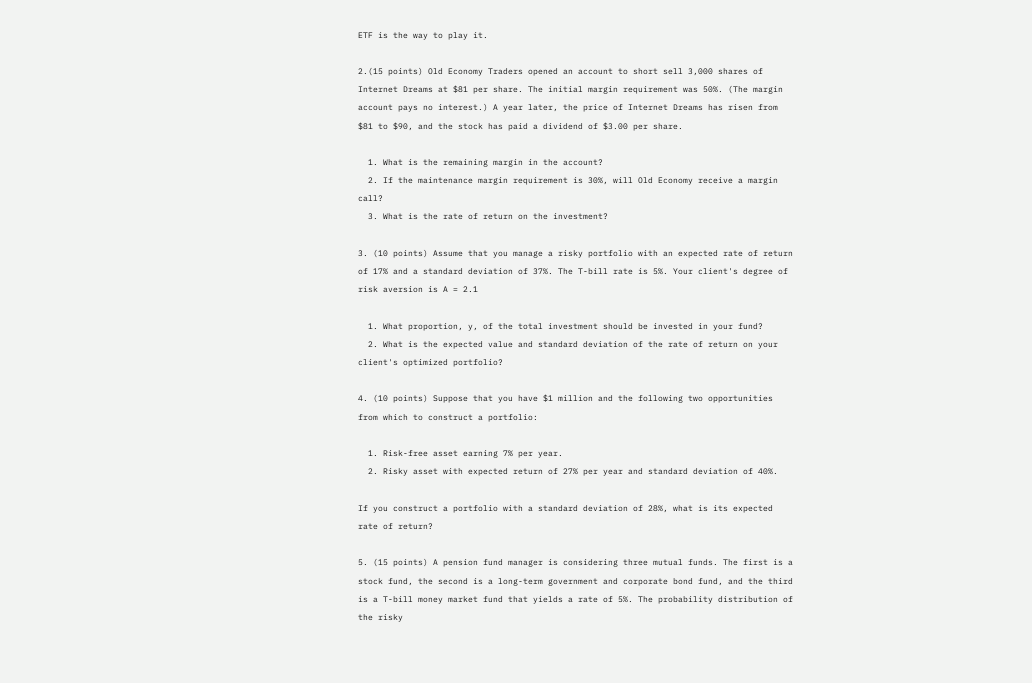ETF is the way to play it.

2.(15 points) Old Economy Traders opened an account to short sell 3,000 shares of Internet Dreams at $81 per share. The initial margin requirement was 50%. (The margin account pays no interest.) A year later, the price of Internet Dreams has risen from $81 to $90, and the stock has paid a dividend of $3.00 per share.

  1. What is the remaining margin in the account?
  2. If the maintenance margin requirement is 30%, will Old Economy receive a margin call?
  3. What is the rate of return on the investment?

3. (10 points) Assume that you manage a risky portfolio with an expected rate of return of 17% and a standard deviation of 37%. The T-bill rate is 5%. Your client's degree of risk aversion is A = 2.1

  1. What proportion, y, of the total investment should be invested in your fund?
  2. What is the expected value and standard deviation of the rate of return on your client's optimized portfolio?

4. (10 points) Suppose that you have $1 million and the following two opportunities from which to construct a portfolio:

  1. Risk-free asset earning 7% per year.
  2. Risky asset with expected return of 27% per year and standard deviation of 40%.

If you construct a portfolio with a standard deviation of 28%, what is its expected rate of return?

5. (15 points) A pension fund manager is considering three mutual funds. The first is a stock fund, the second is a long-term government and corporate bond fund, and the third is a T-bill money market fund that yields a rate of 5%. The probability distribution of the risky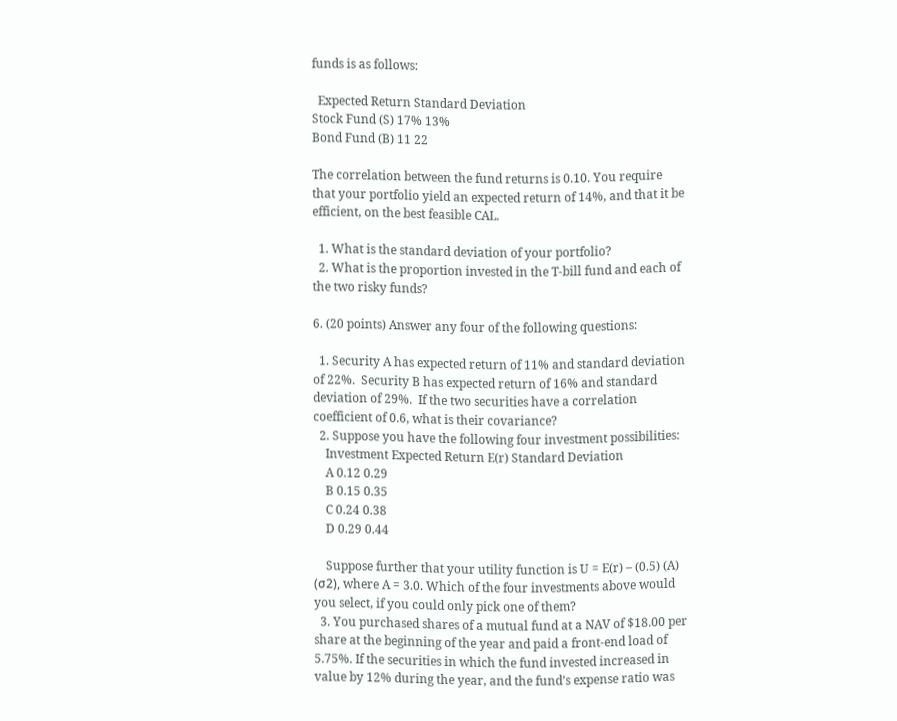funds is as follows:

  Expected Return Standard Deviation
Stock Fund (S) 17% 13%
Bond Fund (B) 11 22

The correlation between the fund returns is 0.10. You require that your portfolio yield an expected return of 14%, and that it be efficient, on the best feasible CAL.

  1. What is the standard deviation of your portfolio?
  2. What is the proportion invested in the T-bill fund and each of the two risky funds?

6. (20 points) Answer any four of the following questions:

  1. Security A has expected return of 11% and standard deviation of 22%.  Security B has expected return of 16% and standard deviation of 29%.  If the two securities have a correlation coefficient of 0.6, what is their covariance?
  2. Suppose you have the following four investment possibilities:
    Investment Expected Return E(r) Standard Deviation
    A 0.12 0.29
    B 0.15 0.35
    C 0.24 0.38
    D 0.29 0.44

    Suppose further that your utility function is U = E(r) – (0.5) (A) (σ2), where A = 3.0. Which of the four investments above would you select, if you could only pick one of them?
  3. You purchased shares of a mutual fund at a NAV of $18.00 per share at the beginning of the year and paid a front-end load of 5.75%. If the securities in which the fund invested increased in value by 12% during the year, and the fund’s expense ratio was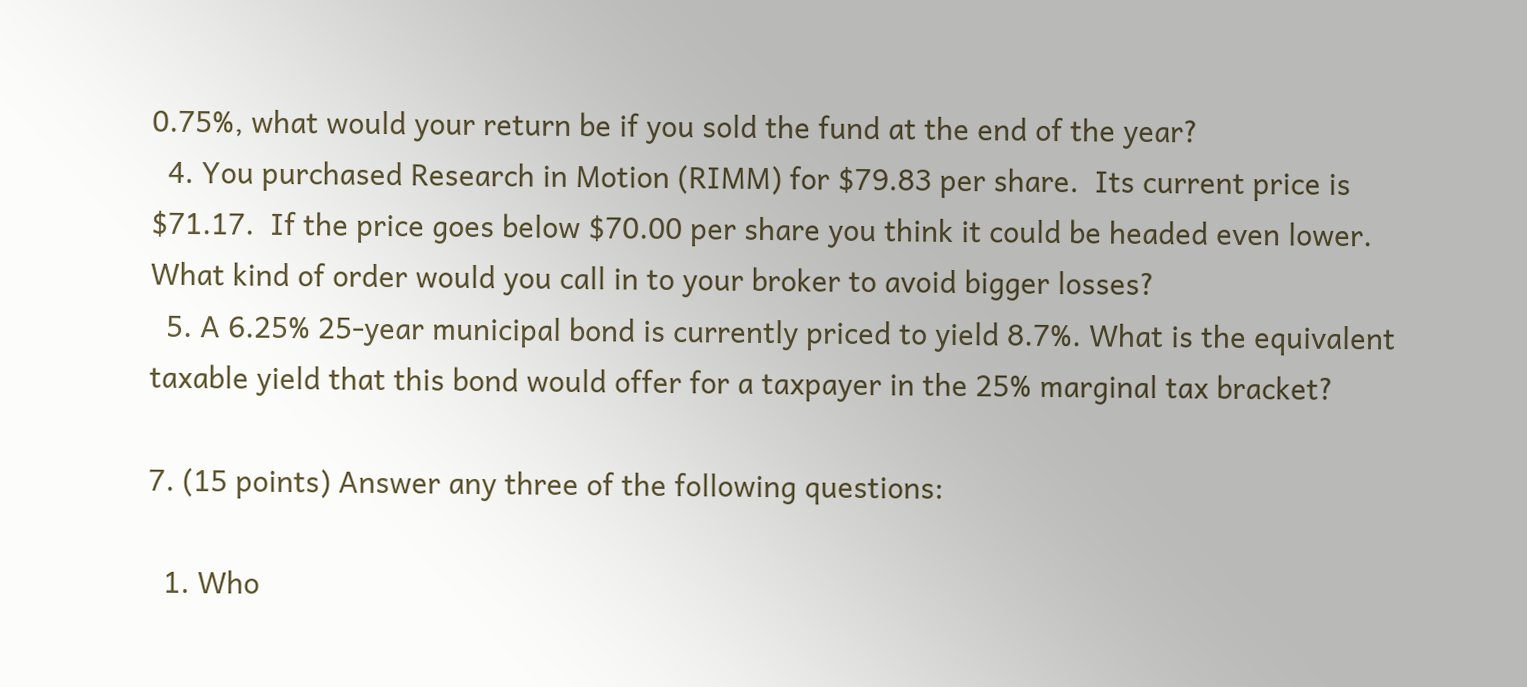0.75%, what would your return be if you sold the fund at the end of the year?
  4. You purchased Research in Motion (RIMM) for $79.83 per share.  Its current price is $71.17.  If the price goes below $70.00 per share you think it could be headed even lower.  What kind of order would you call in to your broker to avoid bigger losses?
  5. A 6.25% 25-year municipal bond is currently priced to yield 8.7%. What is the equivalent taxable yield that this bond would offer for a taxpayer in the 25% marginal tax bracket?

7. (15 points) Answer any three of the following questions:

  1. Who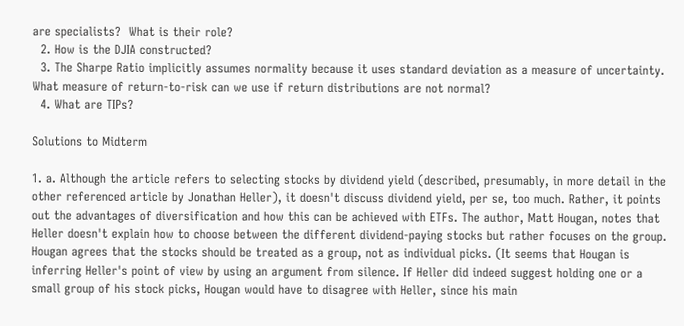are specialists?  What is their role?
  2. How is the DJIA constructed?
  3. The Sharpe Ratio implicitly assumes normality because it uses standard deviation as a measure of uncertainty.  What measure of return-to-risk can we use if return distributions are not normal?
  4. What are TIPs?

Solutions to Midterm

1. a. Although the article refers to selecting stocks by dividend yield (described, presumably, in more detail in the other referenced article by Jonathan Heller), it doesn't discuss dividend yield, per se, too much. Rather, it points out the advantages of diversification and how this can be achieved with ETFs. The author, Matt Hougan, notes that Heller doesn't explain how to choose between the different dividend-paying stocks but rather focuses on the group. Hougan agrees that the stocks should be treated as a group, not as individual picks. (It seems that Hougan is inferring Heller's point of view by using an argument from silence. If Heller did indeed suggest holding one or a small group of his stock picks, Hougan would have to disagree with Heller, since his main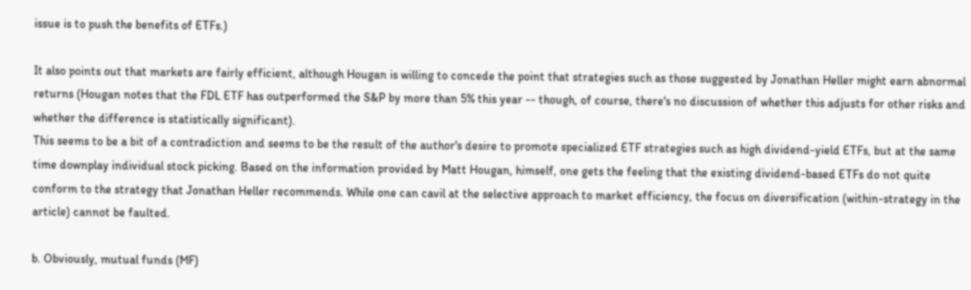issue is to push the benefits of ETFs.)

It also points out that markets are fairly efficient, although Hougan is willing to concede the point that strategies such as those suggested by Jonathan Heller might earn abnormal returns (Hougan notes that the FDL ETF has outperformed the S&P by more than 5% this year -- though, of course, there's no discussion of whether this adjusts for other risks and whether the difference is statistically significant).
This seems to be a bit of a contradiction and seems to be the result of the author's desire to promote specialized ETF strategies such as high dividend-yield ETFs, but at the same time downplay individual stock picking. Based on the information provided by Matt Hougan, himself, one gets the feeling that the existing dividend-based ETFs do not quite conform to the strategy that Jonathan Heller recommends. While one can cavil at the selective approach to market efficiency, the focus on diversification (within-strategy in the article) cannot be faulted.

b. Obviously, mutual funds (MF)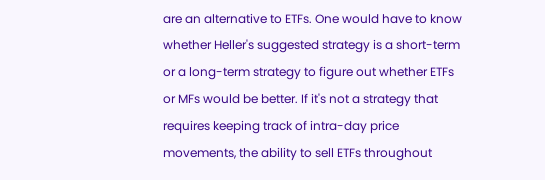are an alternative to ETFs. One would have to know whether Heller's suggested strategy is a short-term or a long-term strategy to figure out whether ETFs or MFs would be better. If it's not a strategy that requires keeping track of intra-day price movements, the ability to sell ETFs throughout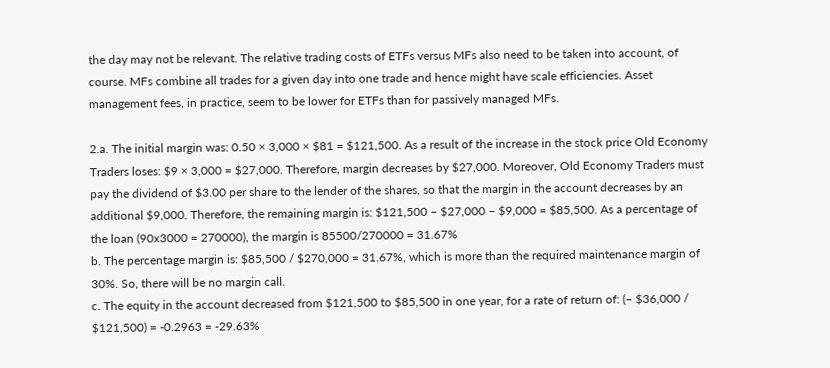the day may not be relevant. The relative trading costs of ETFs versus MFs also need to be taken into account, of course. MFs combine all trades for a given day into one trade and hence might have scale efficiencies. Asset management fees, in practice, seem to be lower for ETFs than for passively managed MFs.

2.a. The initial margin was: 0.50 × 3,000 × $81 = $121,500. As a result of the increase in the stock price Old Economy Traders loses: $9 × 3,000 = $27,000. Therefore, margin decreases by $27,000. Moreover, Old Economy Traders must pay the dividend of $3.00 per share to the lender of the shares, so that the margin in the account decreases by an additional $9,000. Therefore, the remaining margin is: $121,500 – $27,000 – $9,000 = $85,500. As a percentage of the loan (90x3000 = 270000), the margin is 85500/270000 = 31.67%
b. The percentage margin is: $85,500 / $270,000 = 31.67%, which is more than the required maintenance margin of 30%. So, there will be no margin call.
c. The equity in the account decreased from $121,500 to $85,500 in one year, for a rate of return of: (– $36,000 / $121,500) = -0.2963 = -29.63%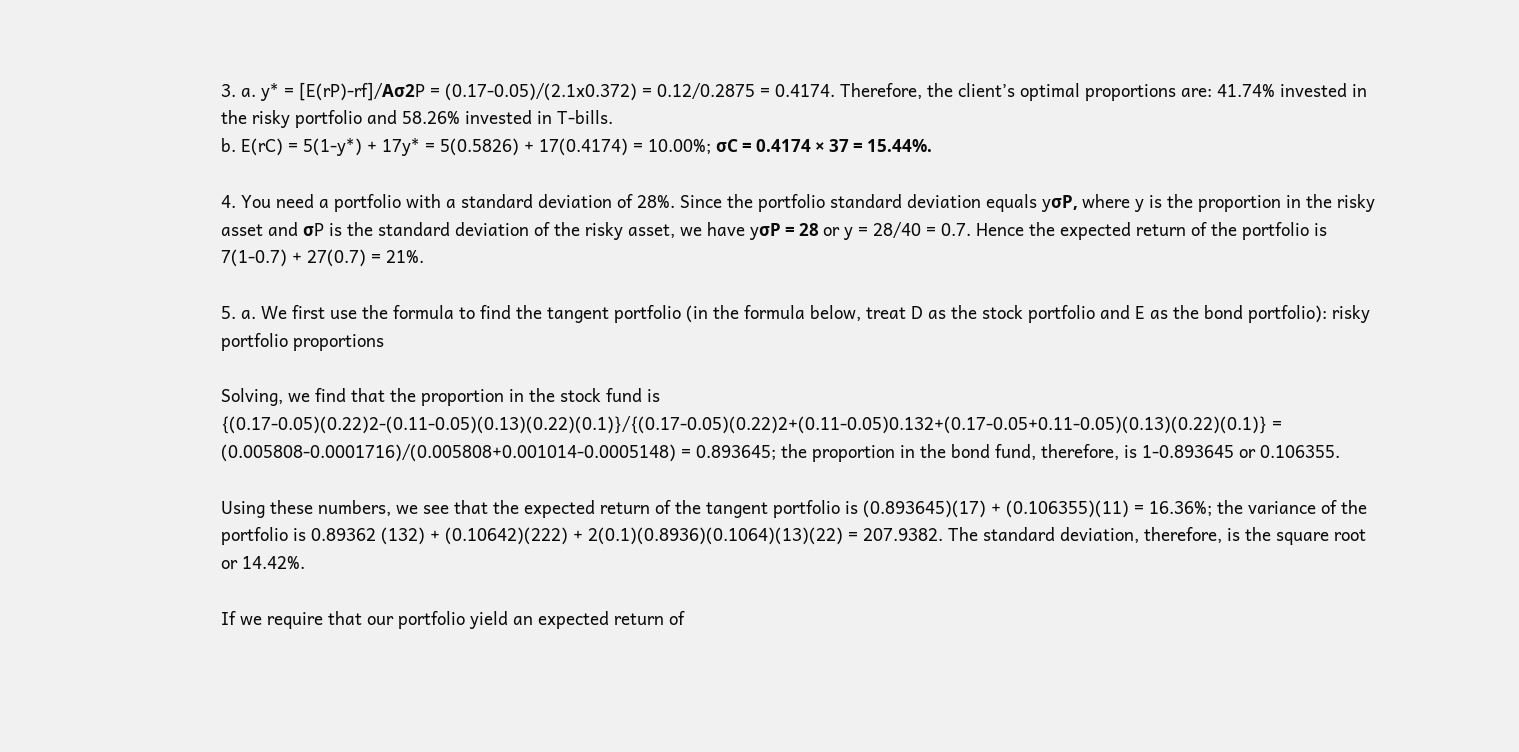3. a. y* = [E(rP)-rf]/Aσ2P = (0.17-0.05)/(2.1x0.372) = 0.12/0.2875 = 0.4174. Therefore, the client’s optimal proportions are: 41.74% invested in the risky portfolio and 58.26% invested in T-bills.
b. E(rC) = 5(1-y*) + 17y* = 5(0.5826) + 17(0.4174) = 10.00%; σC = 0.4174 × 37 = 15.44%.

4. You need a portfolio with a standard deviation of 28%. Since the portfolio standard deviation equals yσP, where y is the proportion in the risky asset and σP is the standard deviation of the risky asset, we have yσP = 28 or y = 28/40 = 0.7. Hence the expected return of the portfolio is 7(1-0.7) + 27(0.7) = 21%.

5. a. We first use the formula to find the tangent portfolio (in the formula below, treat D as the stock portfolio and E as the bond portfolio): risky portfolio proportions

Solving, we find that the proportion in the stock fund is {(0.17-0.05)(0.22)2-(0.11-0.05)(0.13)(0.22)(0.1)}/{(0.17-0.05)(0.22)2+(0.11-0.05)0.132+(0.17-0.05+0.11-0.05)(0.13)(0.22)(0.1)} = (0.005808-0.0001716)/(0.005808+0.001014-0.0005148) = 0.893645; the proportion in the bond fund, therefore, is 1-0.893645 or 0.106355.

Using these numbers, we see that the expected return of the tangent portfolio is (0.893645)(17) + (0.106355)(11) = 16.36%; the variance of the portfolio is 0.89362 (132) + (0.10642)(222) + 2(0.1)(0.8936)(0.1064)(13)(22) = 207.9382. The standard deviation, therefore, is the square root or 14.42%.

If we require that our portfolio yield an expected return of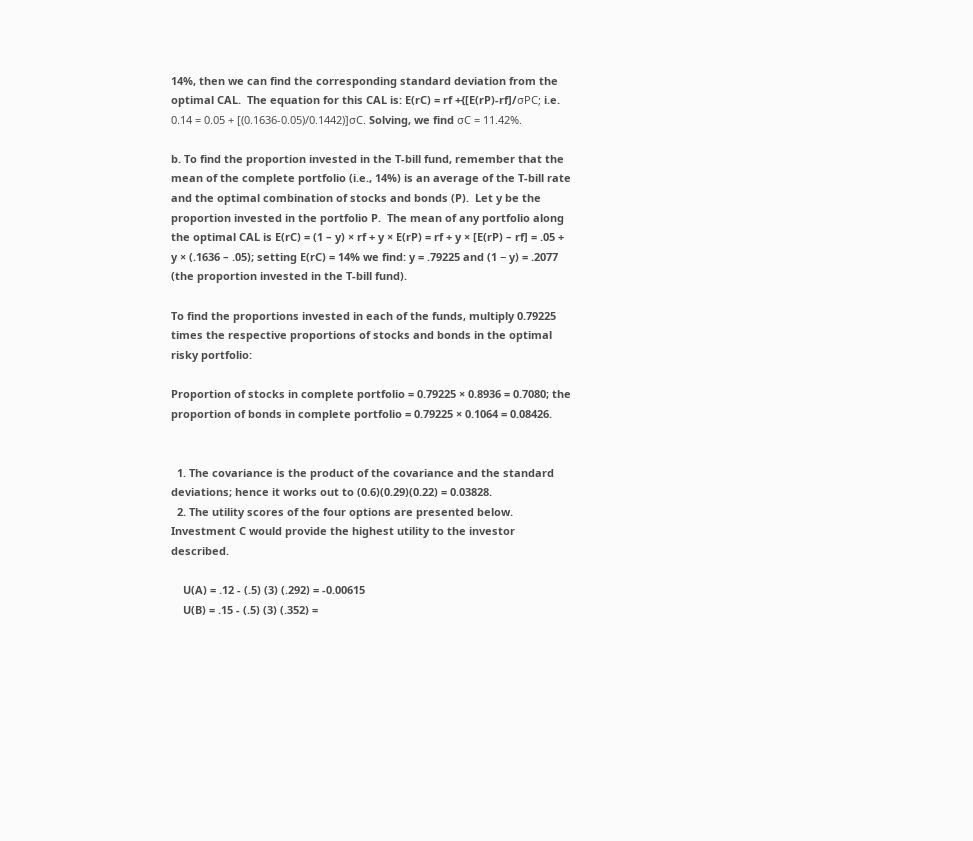14%, then we can find the corresponding standard deviation from the optimal CAL.  The equation for this CAL is: E(rC) = rf +{[E(rP)-rf]/σPC; i.e. 0.14 = 0.05 + [(0.1636-0.05)/0.1442)]σC. Solving, we find σC = 11.42%.

b. To find the proportion invested in the T-bill fund, remember that the mean of the complete portfolio (i.e., 14%) is an average of the T-bill rate and the optimal combination of stocks and bonds (P).  Let y be the proportion invested in the portfolio P.  The mean of any portfolio along the optimal CAL is E(rC) = (1 – y) × rf + y × E(rP) = rf + y × [E(rP) – rf] = .05 + y × (.1636 – .05); setting E(rC) = 14% we find: y = .79225 and (1 − y) = .2077 (the proportion invested in the T-bill fund).

To find the proportions invested in each of the funds, multiply 0.79225 times the respective proportions of stocks and bonds in the optimal risky portfolio:

Proportion of stocks in complete portfolio = 0.79225 × 0.8936 = 0.7080; the proportion of bonds in complete portfolio = 0.79225 × 0.1064 = 0.08426.


  1. The covariance is the product of the covariance and the standard deviations; hence it works out to (0.6)(0.29)(0.22) = 0.03828.
  2. The utility scores of the four options are presented below. Investment C would provide the highest utility to the investor described.

    U(A) = .12 - (.5) (3) (.292) = -0.00615
    U(B) = .15 - (.5) (3) (.352) =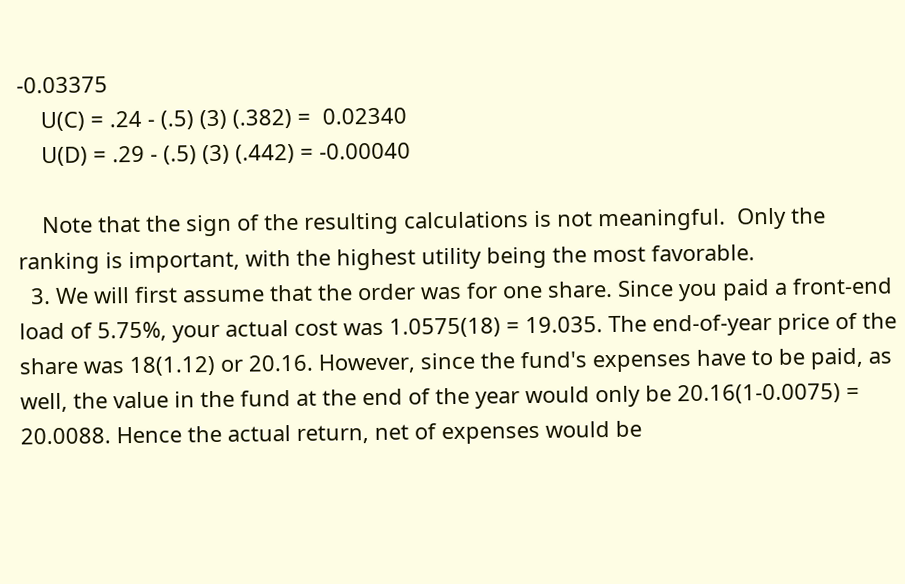-0.03375
    U(C) = .24 - (.5) (3) (.382) =  0.02340
    U(D) = .29 - (.5) (3) (.442) = -0.00040

    Note that the sign of the resulting calculations is not meaningful.  Only the ranking is important, with the highest utility being the most favorable.
  3. We will first assume that the order was for one share. Since you paid a front-end load of 5.75%, your actual cost was 1.0575(18) = 19.035. The end-of-year price of the share was 18(1.12) or 20.16. However, since the fund's expenses have to be paid, as well, the value in the fund at the end of the year would only be 20.16(1-0.0075) = 20.0088. Hence the actual return, net of expenses would be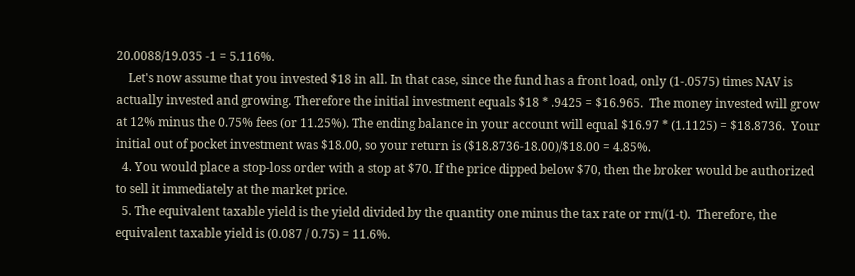20.0088/19.035 -1 = 5.116%.
    Let's now assume that you invested $18 in all. In that case, since the fund has a front load, only (1-.0575) times NAV is actually invested and growing. Therefore the initial investment equals $18 * .9425 = $16.965.  The money invested will grow at 12% minus the 0.75% fees (or 11.25%). The ending balance in your account will equal $16.97 * (1.1125) = $18.8736.  Your initial out of pocket investment was $18.00, so your return is ($18.8736-18.00)/$18.00 = 4.85%.
  4. You would place a stop-loss order with a stop at $70. If the price dipped below $70, then the broker would be authorized to sell it immediately at the market price.
  5. The equivalent taxable yield is the yield divided by the quantity one minus the tax rate or rm/(1-t).  Therefore, the equivalent taxable yield is (0.087 / 0.75) = 11.6%.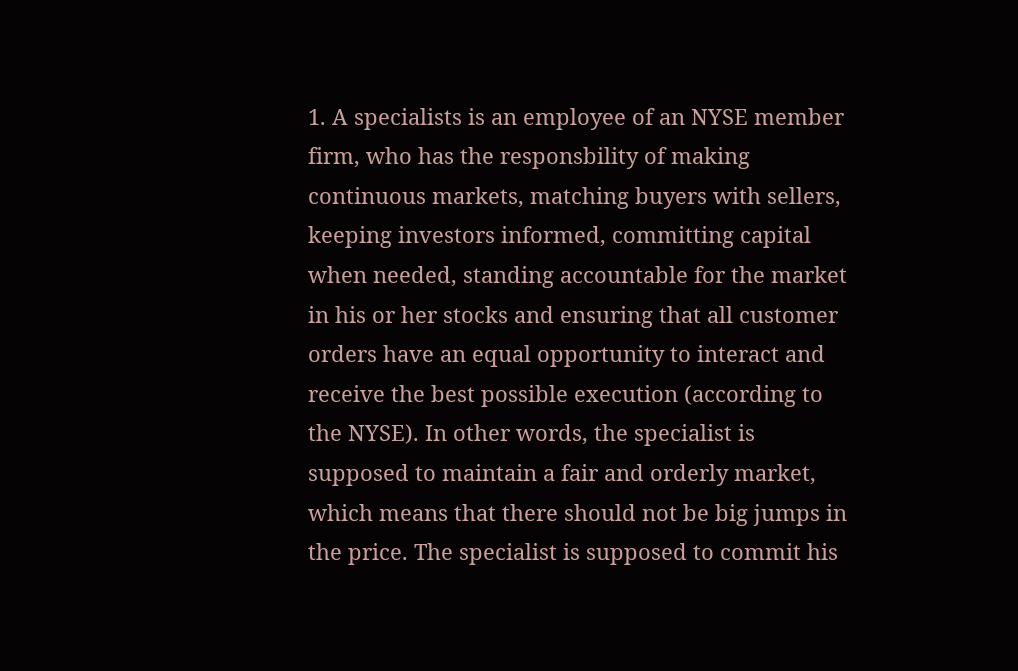1. A specialists is an employee of an NYSE member firm, who has the responsbility of making continuous markets, matching buyers with sellers, keeping investors informed, committing capital when needed, standing accountable for the market in his or her stocks and ensuring that all customer orders have an equal opportunity to interact and receive the best possible execution (according to the NYSE). In other words, the specialist is supposed to maintain a fair and orderly market, which means that there should not be big jumps in the price. The specialist is supposed to commit his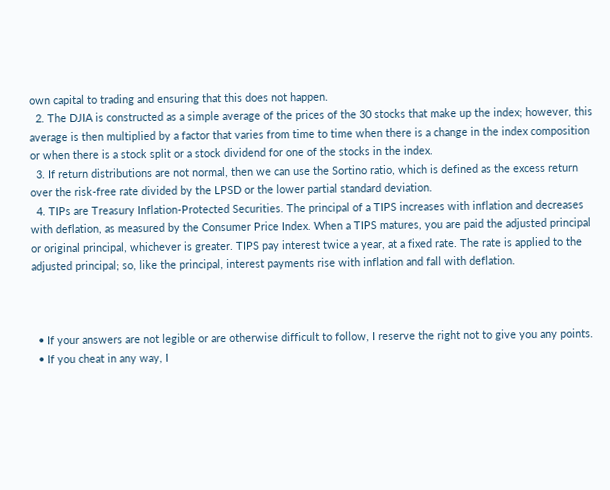own capital to trading and ensuring that this does not happen.
  2. The DJIA is constructed as a simple average of the prices of the 30 stocks that make up the index; however, this average is then multiplied by a factor that varies from time to time when there is a change in the index composition or when there is a stock split or a stock dividend for one of the stocks in the index.
  3. If return distributions are not normal, then we can use the Sortino ratio, which is defined as the excess return over the risk-free rate divided by the LPSD or the lower partial standard deviation.
  4. TIPs are Treasury Inflation-Protected Securities. The principal of a TIPS increases with inflation and decreases with deflation, as measured by the Consumer Price Index. When a TIPS matures, you are paid the adjusted principal or original principal, whichever is greater. TIPS pay interest twice a year, at a fixed rate. The rate is applied to the adjusted principal; so, like the principal, interest payments rise with inflation and fall with deflation.



  • If your answers are not legible or are otherwise difficult to follow, I reserve the right not to give you any points.
  • If you cheat in any way, I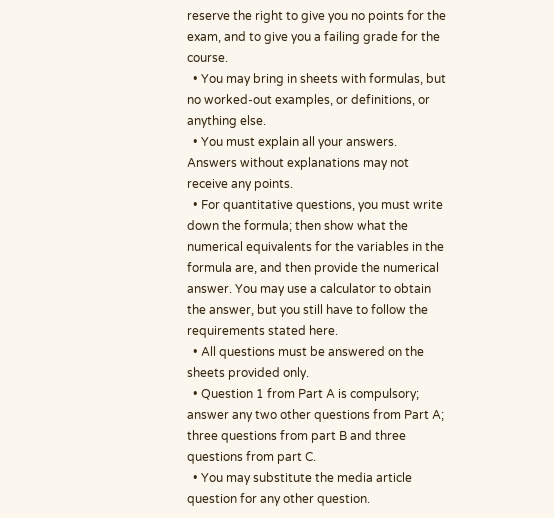reserve the right to give you no points for the exam, and to give you a failing grade for the course.
  • You may bring in sheets with formulas, but no worked-out examples, or definitions, or anything else.
  • You must explain all your answers. Answers without explanations may not receive any points.
  • For quantitative questions, you must write down the formula; then show what the numerical equivalents for the variables in the formula are, and then provide the numerical answer. You may use a calculator to obtain the answer, but you still have to follow the requirements stated here.
  • All questions must be answered on the sheets provided only.
  • Question 1 from Part A is compulsory; answer any two other questions from Part A; three questions from part B and three questions from part C.
  • You may substitute the media article question for any other question.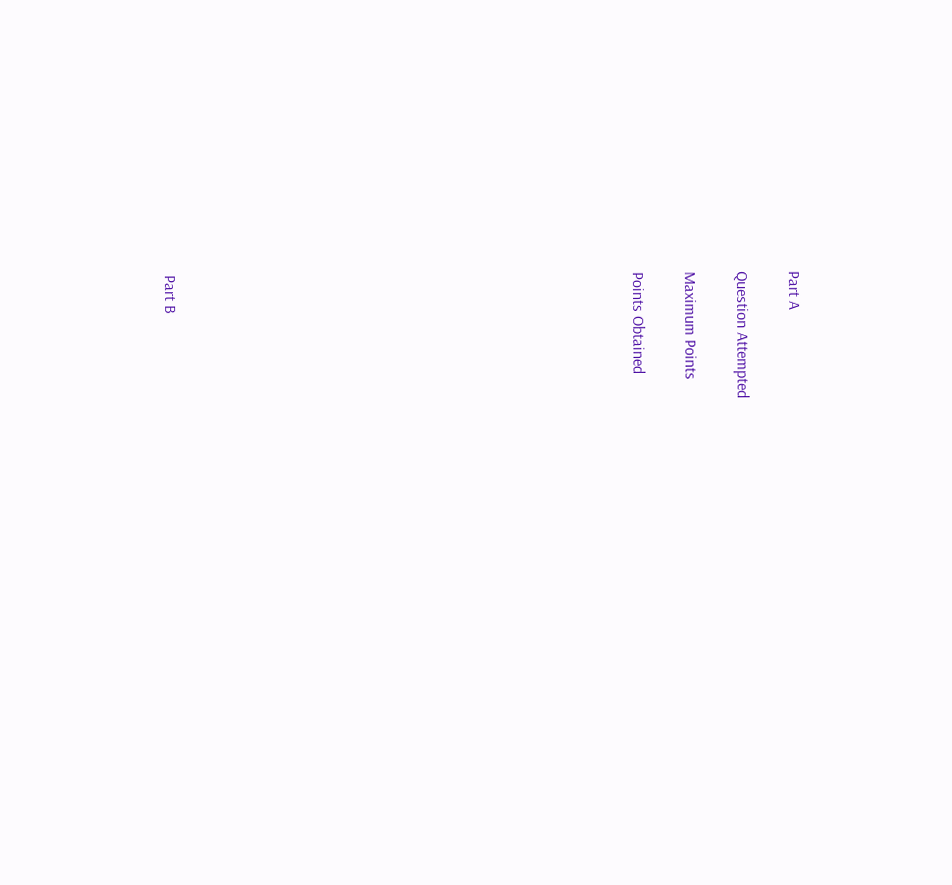Part A

Question Attempted

Maximum Points

Points Obtained

















Part B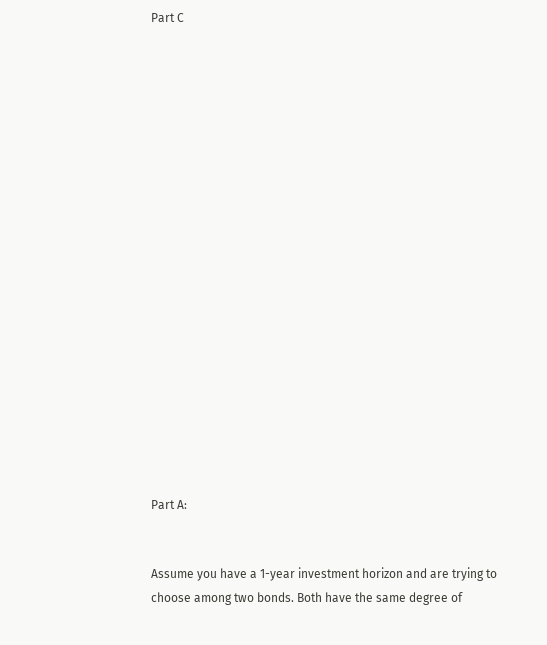Part C




















Part A:


Assume you have a 1-year investment horizon and are trying to choose among two bonds. Both have the same degree of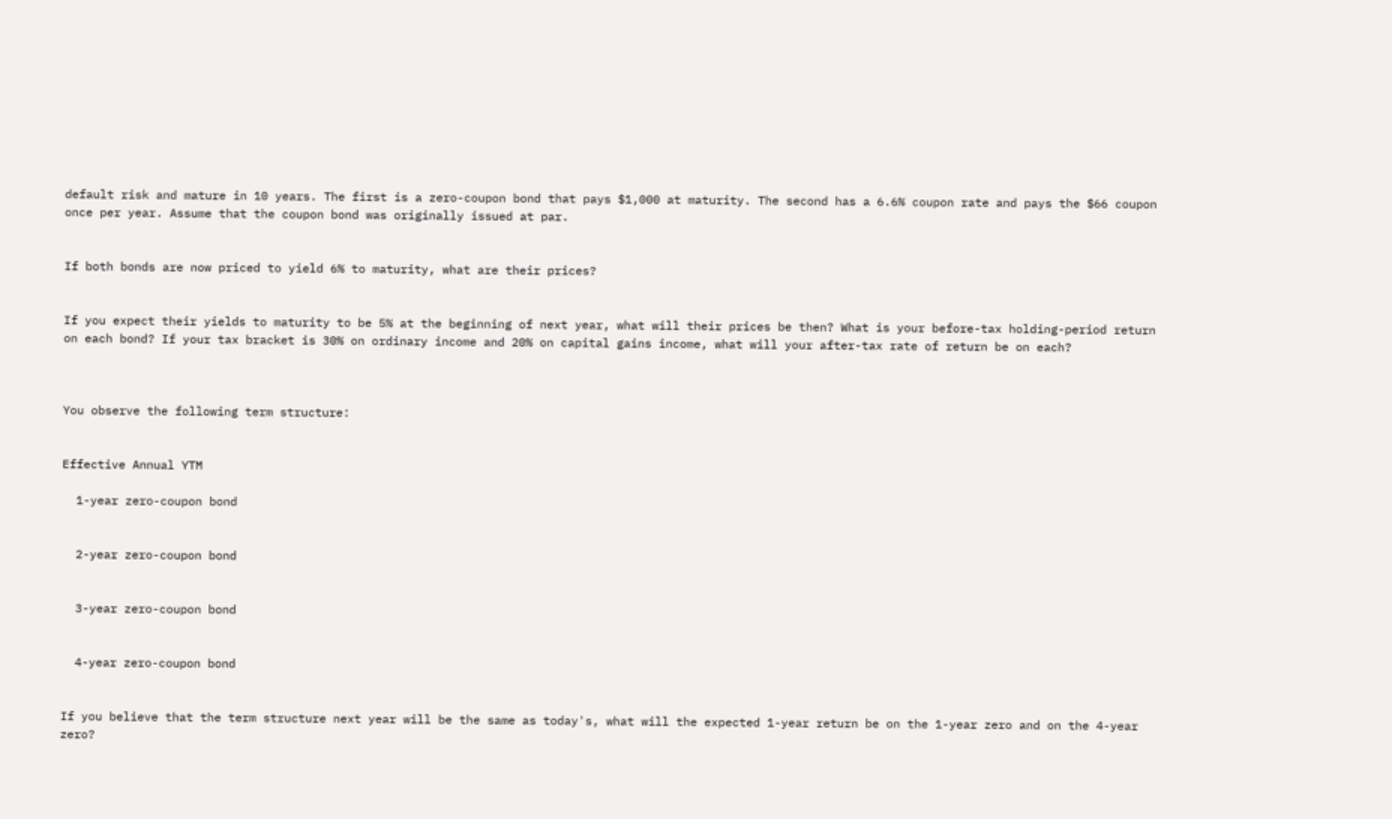default risk and mature in 10 years. The first is a zero-coupon bond that pays $1,000 at maturity. The second has a 6.6% coupon rate and pays the $66 coupon once per year. Assume that the coupon bond was originally issued at par.


If both bonds are now priced to yield 6% to maturity, what are their prices?


If you expect their yields to maturity to be 5% at the beginning of next year, what will their prices be then? What is your before-tax holding-period return on each bond? If your tax bracket is 30% on ordinary income and 20% on capital gains income, what will your after-tax rate of return be on each?



You observe the following term structure:


Effective Annual YTM

  1-year zero-coupon bond


  2-year zero-coupon bond


  3-year zero-coupon bond


  4-year zero-coupon bond


If you believe that the term structure next year will be the same as today's, what will the expected 1-year return be on the 1-year zero and on the 4-year zero?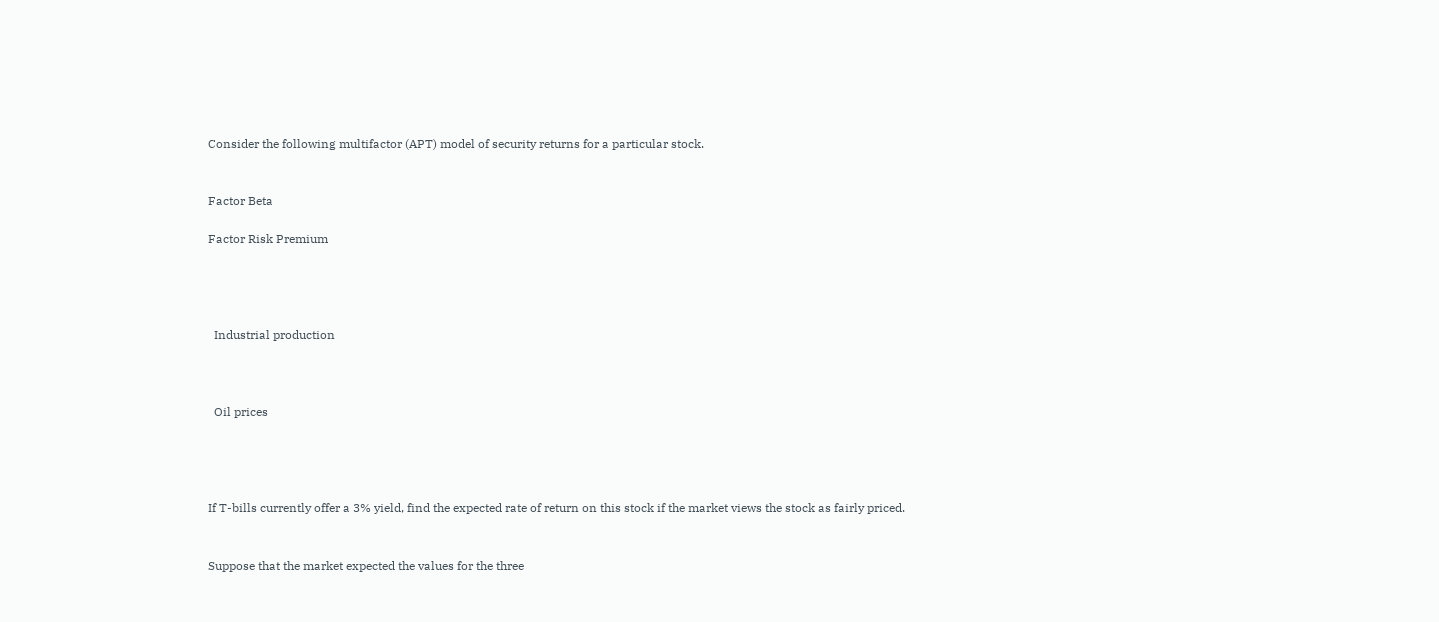Consider the following multifactor (APT) model of security returns for a particular stock.


Factor Beta

Factor Risk Premium




  Industrial production



  Oil prices




If T-bills currently offer a 3% yield, find the expected rate of return on this stock if the market views the stock as fairly priced.


Suppose that the market expected the values for the three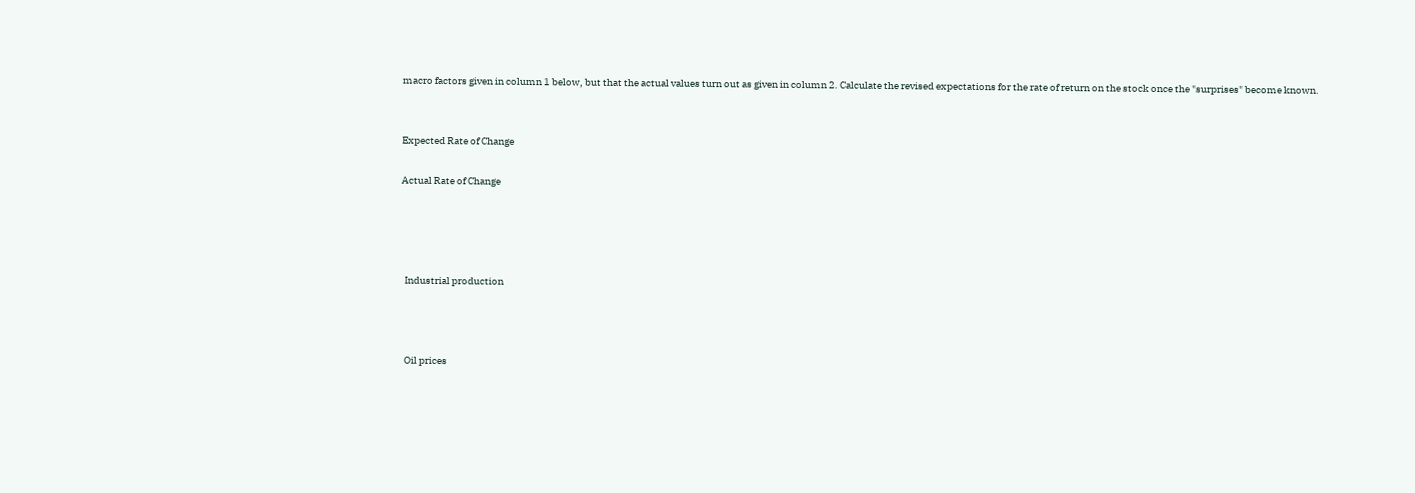macro factors given in column 1 below, but that the actual values turn out as given in column 2. Calculate the revised expectations for the rate of return on the stock once the "surprises" become known.


Expected Rate of Change

Actual Rate of Change




  Industrial production



  Oil prices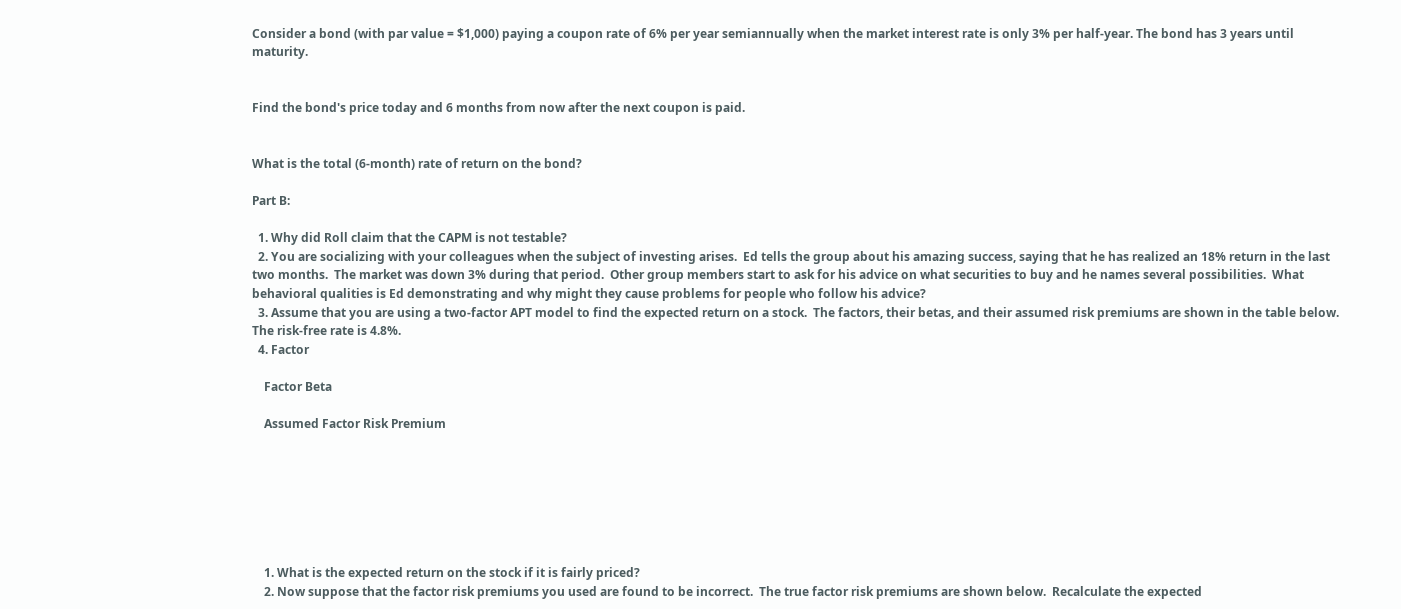Consider a bond (with par value = $1,000) paying a coupon rate of 6% per year semiannually when the market interest rate is only 3% per half-year. The bond has 3 years until maturity.


Find the bond's price today and 6 months from now after the next coupon is paid.


What is the total (6-month) rate of return on the bond?

Part B:

  1. Why did Roll claim that the CAPM is not testable?
  2. You are socializing with your colleagues when the subject of investing arises.  Ed tells the group about his amazing success, saying that he has realized an 18% return in the last two months.  The market was down 3% during that period.  Other group members start to ask for his advice on what securities to buy and he names several possibilities.  What behavioral qualities is Ed demonstrating and why might they cause problems for people who follow his advice?
  3. Assume that you are using a two-factor APT model to find the expected return on a stock.  The factors, their betas, and their assumed risk premiums are shown in the table below.  The risk-free rate is 4.8%.
  4. Factor

    Factor Beta

    Assumed Factor Risk Premium







    1. What is the expected return on the stock if it is fairly priced?
    2. Now suppose that the factor risk premiums you used are found to be incorrect.  The true factor risk premiums are shown below.  Recalculate the expected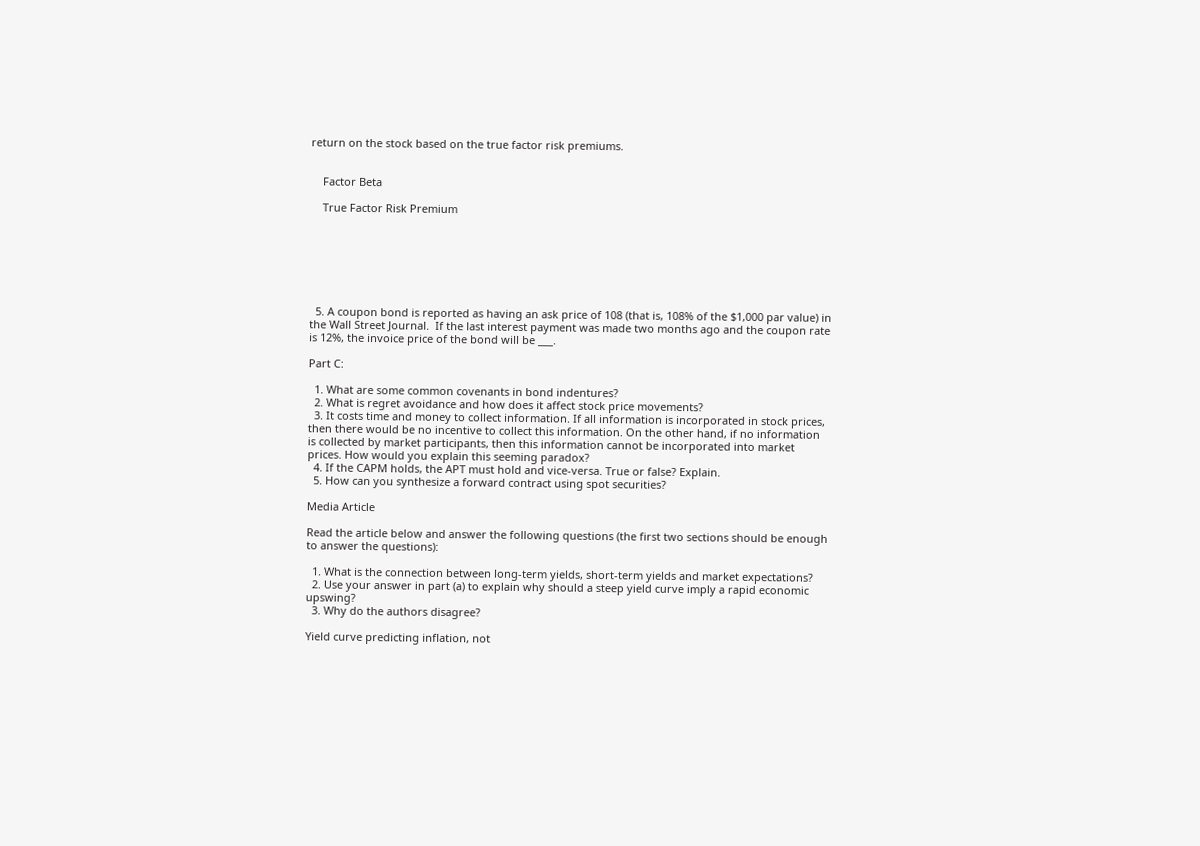return on the stock based on the true factor risk premiums.


    Factor Beta

    True Factor Risk Premium







  5. A coupon bond is reported as having an ask price of 108 (that is, 108% of the $1,000 par value) in the Wall Street Journal.  If the last interest payment was made two months ago and the coupon rate is 12%, the invoice price of the bond will be ___.

Part C:

  1. What are some common covenants in bond indentures?
  2. What is regret avoidance and how does it affect stock price movements?
  3. It costs time and money to collect information. If all information is incorporated in stock prices, then there would be no incentive to collect this information. On the other hand, if no information is collected by market participants, then this information cannot be incorporated into market prices. How would you explain this seeming paradox?
  4. If the CAPM holds, the APT must hold and vice-versa. True or false? Explain.
  5. How can you synthesize a forward contract using spot securities?

Media Article

Read the article below and answer the following questions (the first two sections should be enough to answer the questions):

  1. What is the connection between long-term yields, short-term yields and market expectations?
  2. Use your answer in part (a) to explain why should a steep yield curve imply a rapid economic upswing?
  3. Why do the authors disagree?

Yield curve predicting inflation, not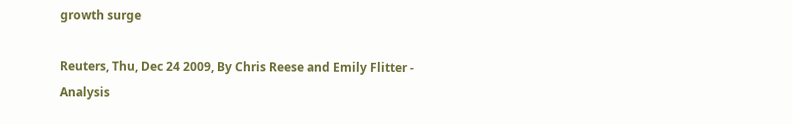growth surge

Reuters, Thu, Dec 24 2009, By Chris Reese and Emily Flitter - Analysis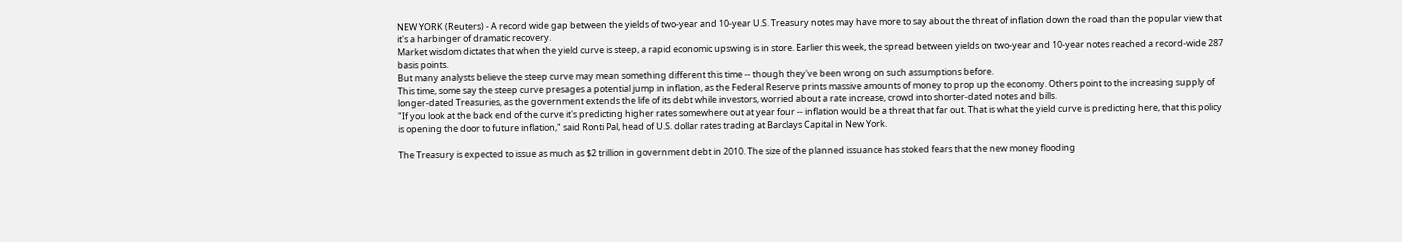NEW YORK (Reuters) - A record wide gap between the yields of two-year and 10-year U.S. Treasury notes may have more to say about the threat of inflation down the road than the popular view that it's a harbinger of dramatic recovery.
Market wisdom dictates that when the yield curve is steep, a rapid economic upswing is in store. Earlier this week, the spread between yields on two-year and 10-year notes reached a record-wide 287 basis points.
But many analysts believe the steep curve may mean something different this time -- though they've been wrong on such assumptions before.
This time, some say the steep curve presages a potential jump in inflation, as the Federal Reserve prints massive amounts of money to prop up the economy. Others point to the increasing supply of longer-dated Treasuries, as the government extends the life of its debt while investors, worried about a rate increase, crowd into shorter-dated notes and bills.
"If you look at the back end of the curve it's predicting higher rates somewhere out at year four -- inflation would be a threat that far out. That is what the yield curve is predicting here, that this policy is opening the door to future inflation," said Ronti Pal, head of U.S. dollar rates trading at Barclays Capital in New York.

The Treasury is expected to issue as much as $2 trillion in government debt in 2010. The size of the planned issuance has stoked fears that the new money flooding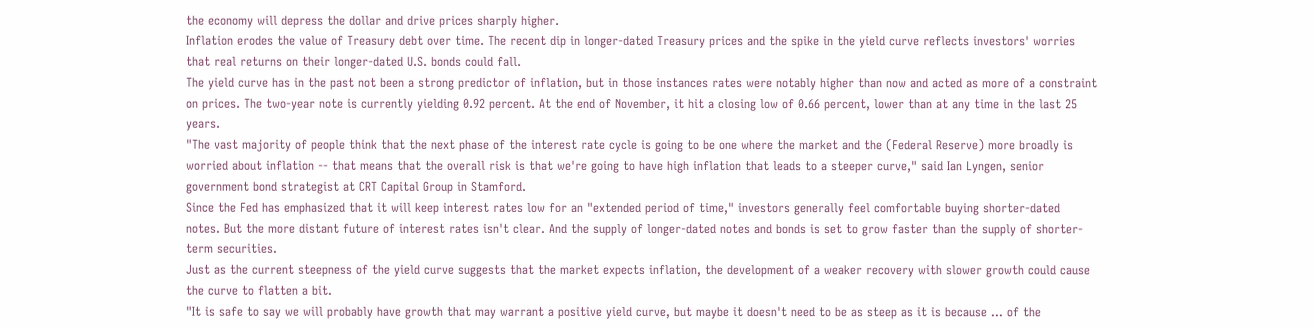the economy will depress the dollar and drive prices sharply higher.
Inflation erodes the value of Treasury debt over time. The recent dip in longer-dated Treasury prices and the spike in the yield curve reflects investors' worries that real returns on their longer-dated U.S. bonds could fall.
The yield curve has in the past not been a strong predictor of inflation, but in those instances rates were notably higher than now and acted as more of a constraint on prices. The two-year note is currently yielding 0.92 percent. At the end of November, it hit a closing low of 0.66 percent, lower than at any time in the last 25 years.
"The vast majority of people think that the next phase of the interest rate cycle is going to be one where the market and the (Federal Reserve) more broadly is worried about inflation -- that means that the overall risk is that we're going to have high inflation that leads to a steeper curve," said Ian Lyngen, senior government bond strategist at CRT Capital Group in Stamford.
Since the Fed has emphasized that it will keep interest rates low for an "extended period of time," investors generally feel comfortable buying shorter-dated notes. But the more distant future of interest rates isn't clear. And the supply of longer-dated notes and bonds is set to grow faster than the supply of shorter-term securities.
Just as the current steepness of the yield curve suggests that the market expects inflation, the development of a weaker recovery with slower growth could cause the curve to flatten a bit.
"It is safe to say we will probably have growth that may warrant a positive yield curve, but maybe it doesn't need to be as steep as it is because ... of the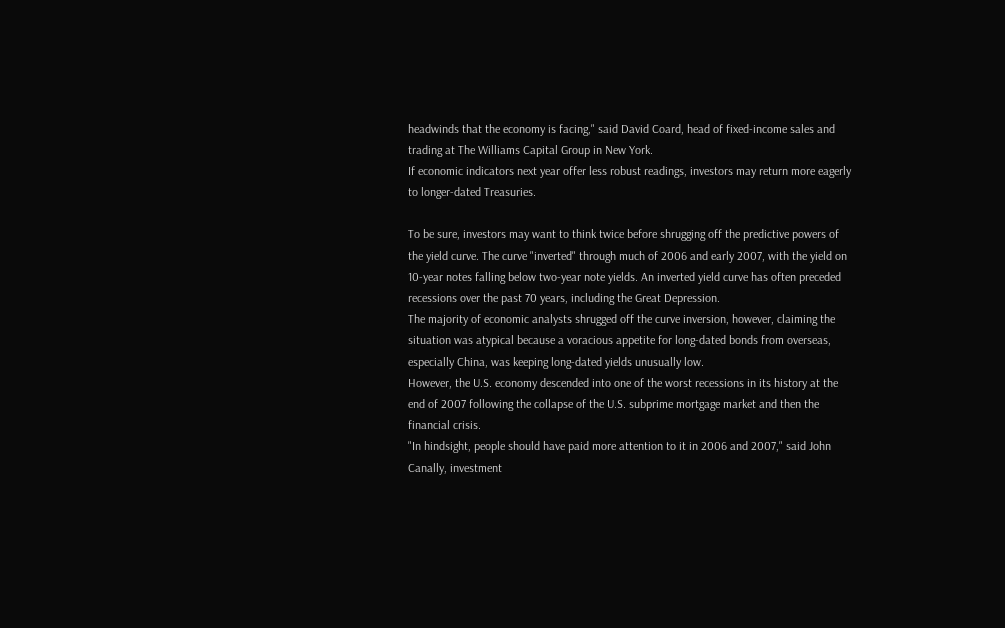headwinds that the economy is facing," said David Coard, head of fixed-income sales and trading at The Williams Capital Group in New York.
If economic indicators next year offer less robust readings, investors may return more eagerly to longer-dated Treasuries.

To be sure, investors may want to think twice before shrugging off the predictive powers of the yield curve. The curve "inverted" through much of 2006 and early 2007, with the yield on 10-year notes falling below two-year note yields. An inverted yield curve has often preceded recessions over the past 70 years, including the Great Depression.
The majority of economic analysts shrugged off the curve inversion, however, claiming the situation was atypical because a voracious appetite for long-dated bonds from overseas, especially China, was keeping long-dated yields unusually low.
However, the U.S. economy descended into one of the worst recessions in its history at the end of 2007 following the collapse of the U.S. subprime mortgage market and then the financial crisis.
"In hindsight, people should have paid more attention to it in 2006 and 2007," said John Canally, investment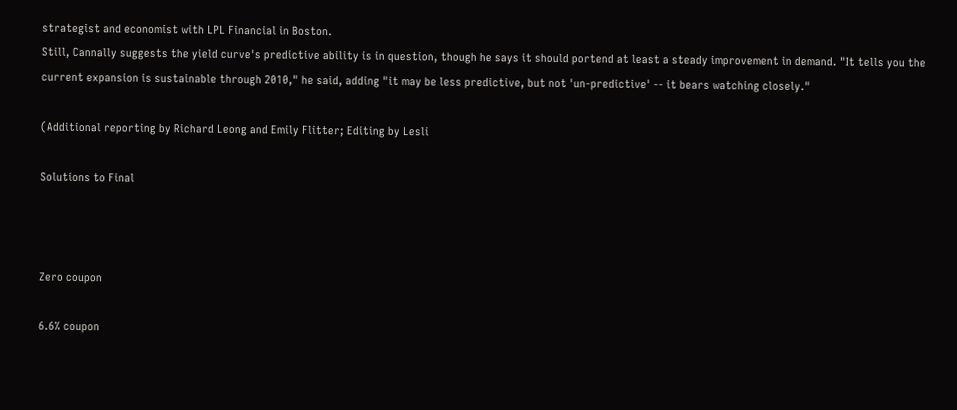strategist and economist with LPL Financial in Boston.
Still, Cannally suggests the yield curve's predictive ability is in question, though he says it should portend at least a steady improvement in demand. "It tells you the current expansion is sustainable through 2010," he said, adding "it may be less predictive, but not 'un-predictive' -- it bears watching closely."

(Additional reporting by Richard Leong and Emily Flitter; Editing by Lesli

Solutions to Final



Zero coupon

6.6% coupon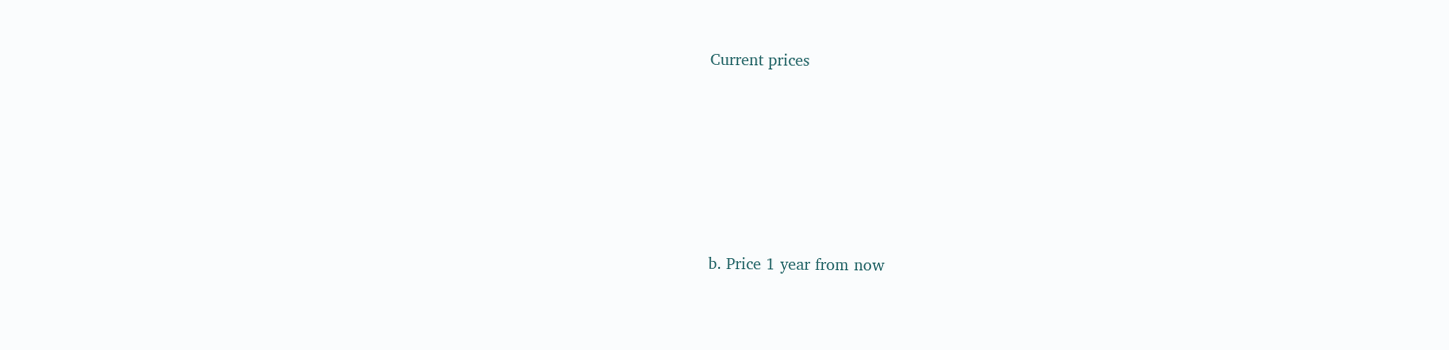Current prices






b. Price 1 year from now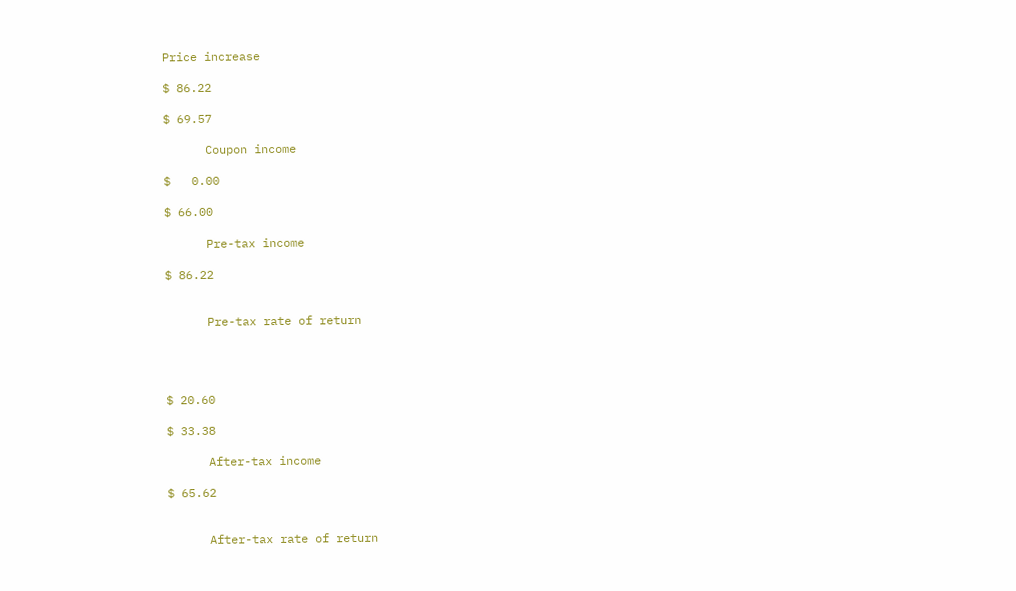Price increase

$ 86.22

$ 69.57

      Coupon income

$   0.00

$ 66.00

      Pre-tax income

$ 86.22


      Pre-tax rate of return




$ 20.60

$ 33.38

      After-tax income

$ 65.62


      After-tax rate of return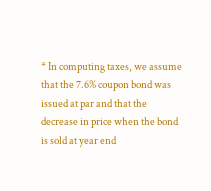* In computing taxes, we assume that the 7.6% coupon bond was issued at par and that the decrease in price when the bond is sold at year end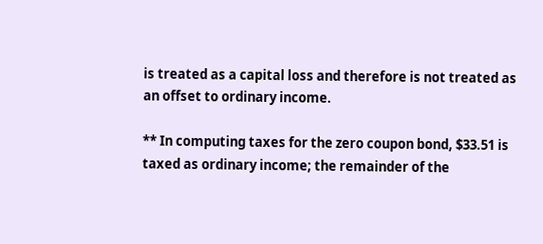is treated as a capital loss and therefore is not treated as an offset to ordinary income.

** In computing taxes for the zero coupon bond, $33.51 is taxed as ordinary income; the remainder of the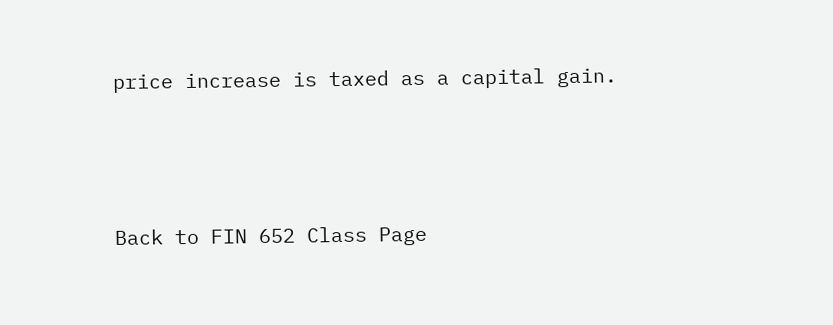price increase is taxed as a capital gain.





Back to FIN 652 Class Page